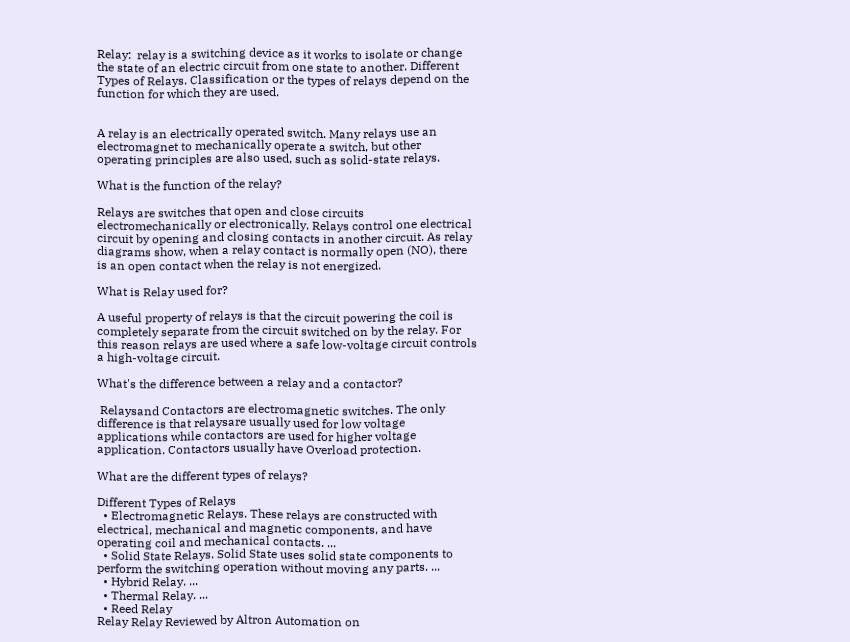Relay:  relay is a switching device as it works to isolate or change the state of an electric circuit from one state to another. Different Types of Relays. Classification or the types of relays depend on the function for which they are used.


A relay is an electrically operated switch. Many relays use an electromagnet to mechanically operate a switch, but other operating principles are also used, such as solid-state relays.

What is the function of the relay?

Relays are switches that open and close circuits electromechanically or electronically. Relays control one electrical circuit by opening and closing contacts in another circuit. As relay diagrams show, when a relay contact is normally open (NO), there is an open contact when the relay is not energized.

What is Relay used for?

A useful property of relays is that the circuit powering the coil is completely separate from the circuit switched on by the relay. For this reason relays are used where a safe low-voltage circuit controls a high-voltage circuit.

What's the difference between a relay and a contactor?

 Relaysand Contactors are electromagnetic switches. The only difference is that relaysare usually used for low voltage applications while contactors are used for higher voltage application. Contactors usually have Overload protection.

What are the different types of relays?

Different Types of Relays
  • Electromagnetic Relays. These relays are constructed with electrical, mechanical and magnetic components, and have operating coil and mechanical contacts. ...
  • Solid State Relays. Solid State uses solid state components to perform the switching operation without moving any parts. ...
  • Hybrid Relay. ...
  • Thermal Relay. ...
  • Reed Relay
Relay Relay Reviewed by Altron Automation on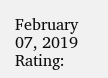February 07, 2019 Rating: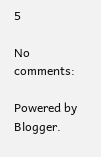5

No comments:

Powered by Blogger.